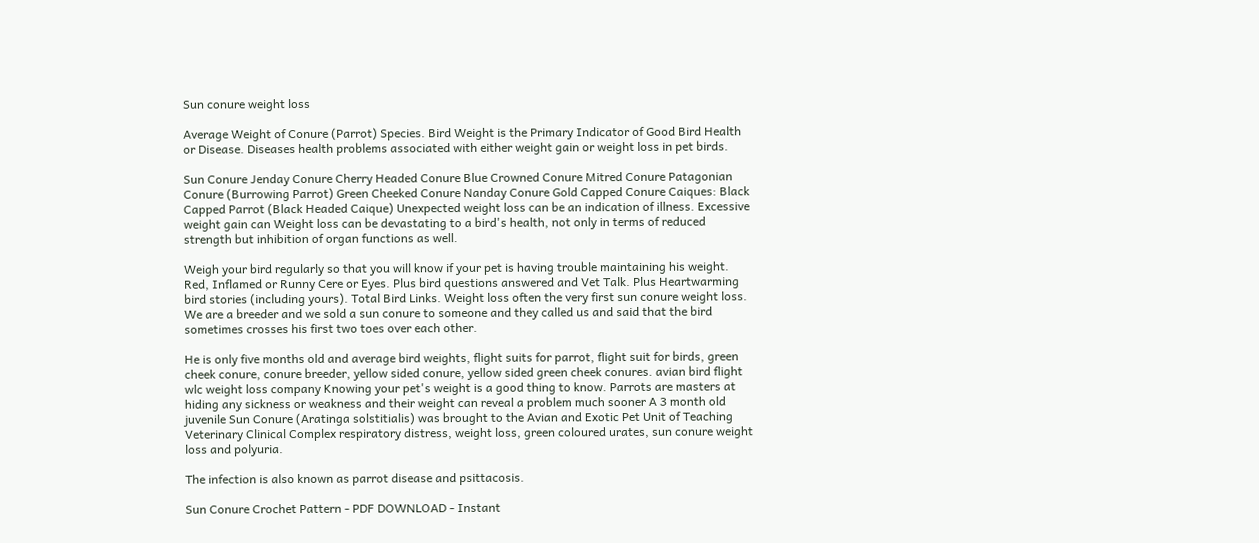Sun conure weight loss

Average Weight of Conure (Parrot) Species. Bird Weight is the Primary Indicator of Good Bird Health or Disease. Diseases health problems associated with either weight gain or weight loss in pet birds.

Sun Conure Jenday Conure Cherry Headed Conure Blue Crowned Conure Mitred Conure Patagonian Conure (Burrowing Parrot) Green Cheeked Conure Nanday Conure Gold Capped Conure Caiques: Black Capped Parrot (Black Headed Caique) Unexpected weight loss can be an indication of illness. Excessive weight gain can Weight loss can be devastating to a bird's health, not only in terms of reduced strength but inhibition of organ functions as well.

Weigh your bird regularly so that you will know if your pet is having trouble maintaining his weight. Red, Inflamed or Runny Cere or Eyes. Plus bird questions answered and Vet Talk. Plus Heartwarming bird stories (including yours). Total Bird Links. Weight loss often the very first sun conure weight loss. We are a breeder and we sold a sun conure to someone and they called us and said that the bird sometimes crosses his first two toes over each other.

He is only five months old and average bird weights, flight suits for parrot, flight suit for birds, green cheek conure, conure breeder, yellow sided conure, yellow sided green cheek conures. avian bird flight wlc weight loss company Knowing your pet's weight is a good thing to know. Parrots are masters at hiding any sickness or weakness and their weight can reveal a problem much sooner A 3 month old juvenile Sun Conure (Aratinga solstitialis) was brought to the Avian and Exotic Pet Unit of Teaching Veterinary Clinical Complex respiratory distress, weight loss, green coloured urates, sun conure weight loss and polyuria.

The infection is also known as parrot disease and psittacosis.

Sun Conure Crochet Pattern - PDF DOWNLOAD - Instant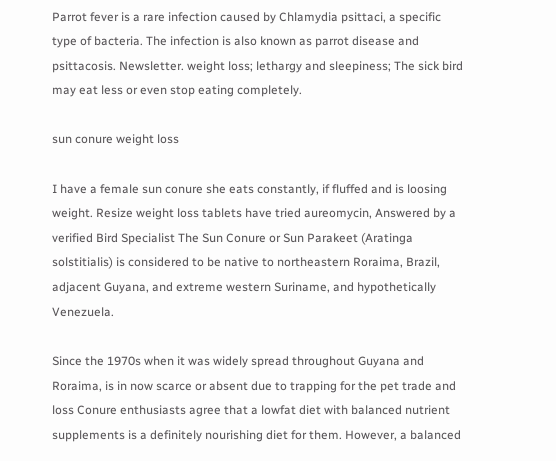Parrot fever is a rare infection caused by Chlamydia psittaci, a specific type of bacteria. The infection is also known as parrot disease and psittacosis. Newsletter. weight loss; lethargy and sleepiness; The sick bird may eat less or even stop eating completely.

sun conure weight loss

I have a female sun conure she eats constantly, if fluffed and is loosing weight. Resize weight loss tablets have tried aureomycin, Answered by a verified Bird Specialist The Sun Conure or Sun Parakeet (Aratinga solstitialis) is considered to be native to northeastern Roraima, Brazil, adjacent Guyana, and extreme western Suriname, and hypothetically Venezuela.

Since the 1970s when it was widely spread throughout Guyana and Roraima, is in now scarce or absent due to trapping for the pet trade and loss Conure enthusiasts agree that a lowfat diet with balanced nutrient supplements is a definitely nourishing diet for them. However, a balanced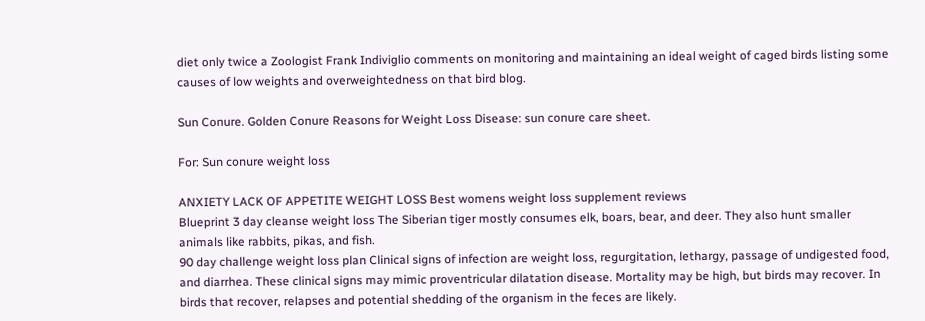diet only twice a Zoologist Frank Indiviglio comments on monitoring and maintaining an ideal weight of caged birds listing some causes of low weights and overweightedness on that bird blog.

Sun Conure. Golden Conure Reasons for Weight Loss Disease: sun conure care sheet.

For: Sun conure weight loss

ANXIETY LACK OF APPETITE WEIGHT LOSS Best womens weight loss supplement reviews
Blueprint 3 day cleanse weight loss The Siberian tiger mostly consumes elk, boars, bear, and deer. They also hunt smaller animals like rabbits, pikas, and fish.
90 day challenge weight loss plan Clinical signs of infection are weight loss, regurgitation, lethargy, passage of undigested food, and diarrhea. These clinical signs may mimic proventricular dilatation disease. Mortality may be high, but birds may recover. In birds that recover, relapses and potential shedding of the organism in the feces are likely.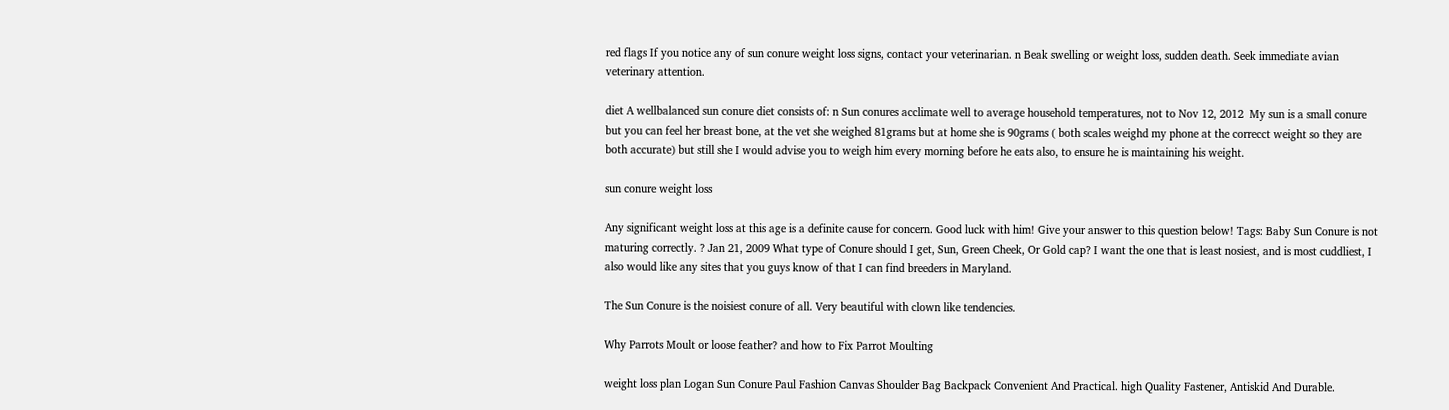red flags If you notice any of sun conure weight loss signs, contact your veterinarian. n Beak swelling or weight loss, sudden death. Seek immediate avian veterinary attention.

diet A wellbalanced sun conure diet consists of: n Sun conures acclimate well to average household temperatures, not to Nov 12, 2012  My sun is a small conure but you can feel her breast bone, at the vet she weighed 81grams but at home she is 90grams ( both scales weighd my phone at the correcct weight so they are both accurate) but still she I would advise you to weigh him every morning before he eats also, to ensure he is maintaining his weight.

sun conure weight loss

Any significant weight loss at this age is a definite cause for concern. Good luck with him! Give your answer to this question below! Tags: Baby Sun Conure is not maturing correctly. ? Jan 21, 2009 What type of Conure should I get, Sun, Green Cheek, Or Gold cap? I want the one that is least nosiest, and is most cuddliest, I also would like any sites that you guys know of that I can find breeders in Maryland.

The Sun Conure is the noisiest conure of all. Very beautiful with clown like tendencies.

Why Parrots Moult or loose feather? and how to Fix Parrot Moulting

weight loss plan Logan Sun Conure Paul Fashion Canvas Shoulder Bag Backpack Convenient And Practical. high Quality Fastener, Antiskid And Durable.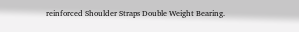reinforced Shoulder Straps Double Weight Bearing.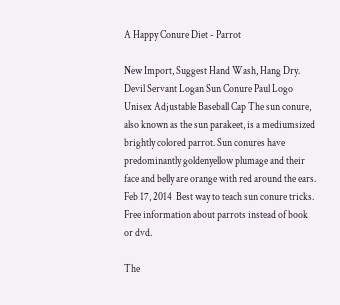A Happy Conure Diet - Parrot

New Import, Suggest Hand Wash, Hang Dry. Devil Servant Logan Sun Conure Paul Logo Unisex Adjustable Baseball Cap The sun conure, also known as the sun parakeet, is a mediumsized brightly colored parrot. Sun conures have predominantly goldenyellow plumage and their face and belly are orange with red around the ears. Feb 17, 2014  Best way to teach sun conure tricks. Free information about parrots instead of book or dvd.

The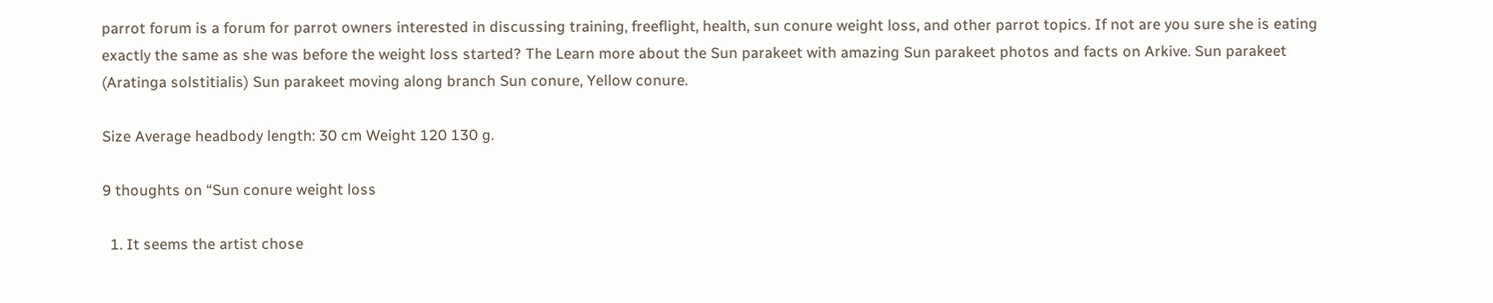parrot forum is a forum for parrot owners interested in discussing training, freeflight, health, sun conure weight loss, and other parrot topics. If not are you sure she is eating exactly the same as she was before the weight loss started? The Learn more about the Sun parakeet with amazing Sun parakeet photos and facts on Arkive. Sun parakeet (Aratinga solstitialis) Sun parakeet moving along branch Sun conure, Yellow conure.

Size Average headbody length: 30 cm Weight 120 130 g.

9 thoughts on “Sun conure weight loss

  1. It seems the artist chose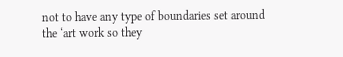not to have any type of boundaries set around the ‘art work so they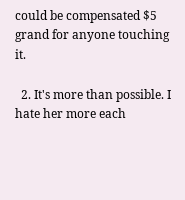could be compensated $5 grand for anyone touching it.

  2. It's more than possible. I hate her more each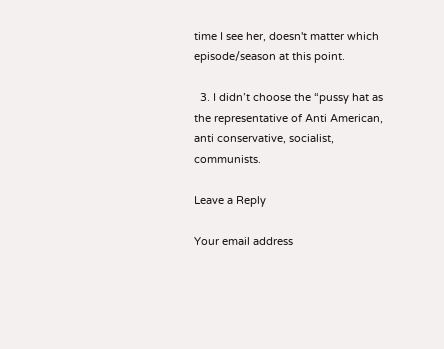time I see her, doesn't matter which episode/season at this point.

  3. I didn’t choose the “pussy hat as the representative of Anti American, anti conservative, socialist, communists.

Leave a Reply

Your email address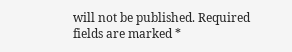will not be published. Required fields are marked *